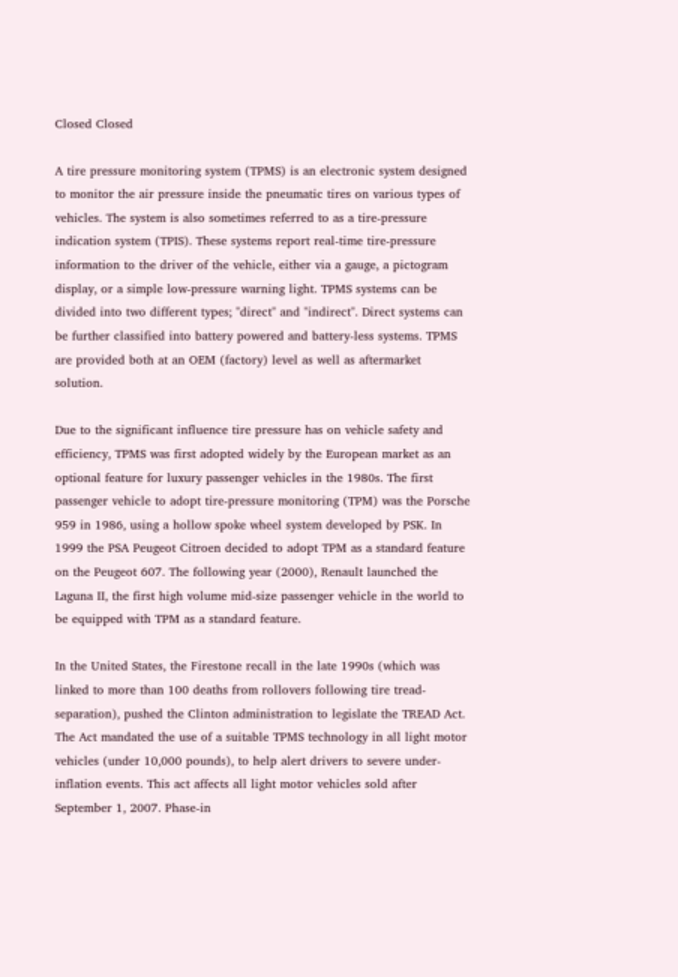Closed Closed

A tire pressure monitoring system (TPMS) is an electronic system designed to monitor the air pressure inside the pneumatic tires on various types of vehicles. The system is also sometimes referred to as a tire-pressure indication system (TPIS). These systems report real-time tire-pressure information to the driver of the vehicle, either via a gauge, a pictogram display, or a simple low-pressure warning light. TPMS systems can be divided into two different types; "direct" and "indirect". Direct systems can be further classified into battery powered and battery-less systems. TPMS are provided both at an OEM (factory) level as well as aftermarket solution.

Due to the significant influence tire pressure has on vehicle safety and efficiency, TPMS was first adopted widely by the European market as an optional feature for luxury passenger vehicles in the 1980s. The first passenger vehicle to adopt tire-pressure monitoring (TPM) was the Porsche 959 in 1986, using a hollow spoke wheel system developed by PSK. In 1999 the PSA Peugeot Citroen decided to adopt TPM as a standard feature on the Peugeot 607. The following year (2000), Renault launched the Laguna II, the first high volume mid-size passenger vehicle in the world to be equipped with TPM as a standard feature.

In the United States, the Firestone recall in the late 1990s (which was linked to more than 100 deaths from rollovers following tire tread-separation), pushed the Clinton administration to legislate the TREAD Act. The Act mandated the use of a suitable TPMS technology in all light motor vehicles (under 10,000 pounds), to help alert drivers to severe under-inflation events. This act affects all light motor vehicles sold after September 1, 2007. Phase-in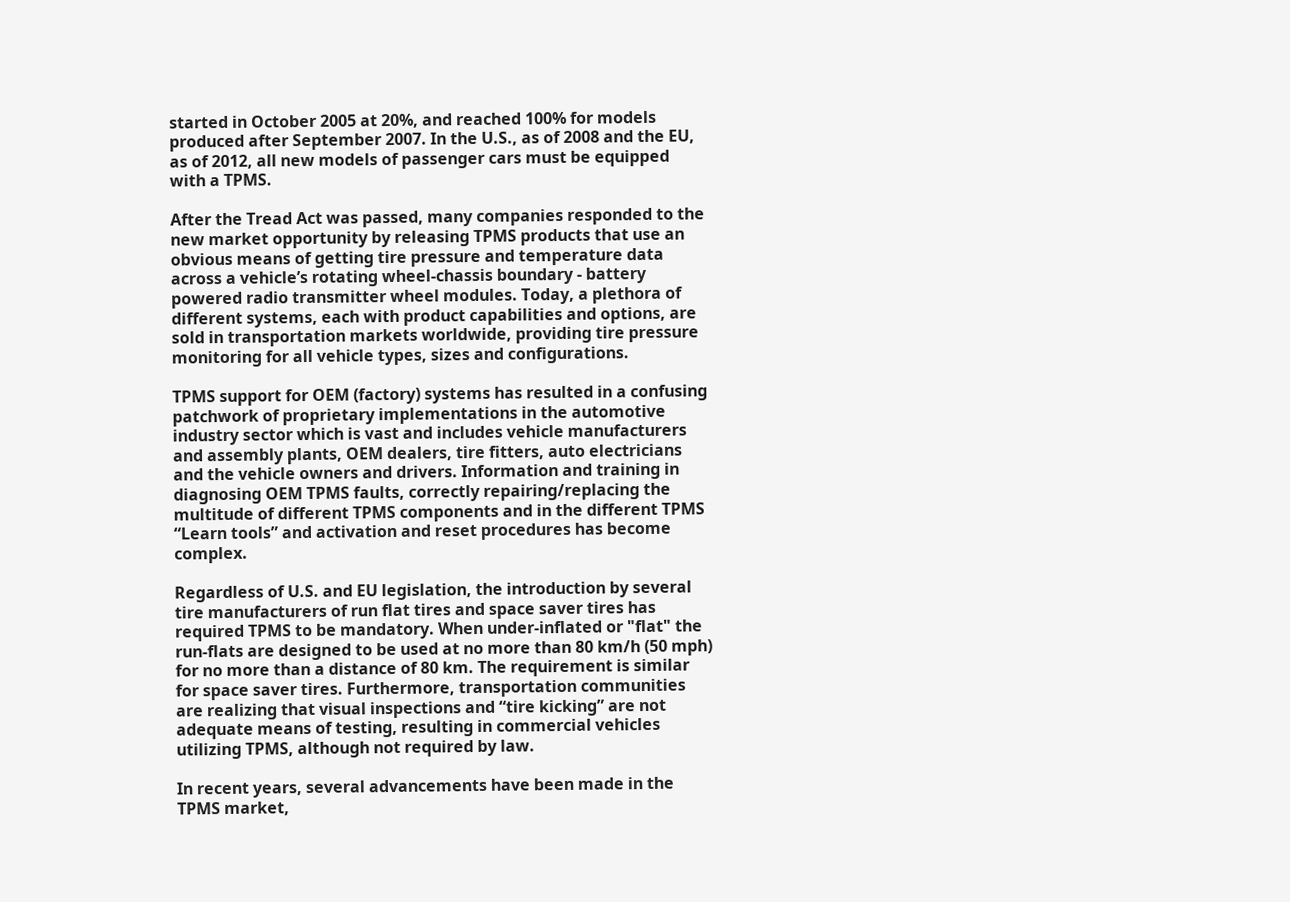started in October 2005 at 20%, and reached 100% for models produced after September 2007. In the U.S., as of 2008 and the EU, as of 2012, all new models of passenger cars must be equipped with a TPMS.

After the Tread Act was passed, many companies responded to the new market opportunity by releasing TPMS products that use an obvious means of getting tire pressure and temperature data across a vehicle’s rotating wheel-chassis boundary - battery powered radio transmitter wheel modules. Today, a plethora of different systems, each with product capabilities and options, are sold in transportation markets worldwide, providing tire pressure monitoring for all vehicle types, sizes and configurations.

TPMS support for OEM (factory) systems has resulted in a confusing patchwork of proprietary implementations in the automotive industry sector which is vast and includes vehicle manufacturers and assembly plants, OEM dealers, tire fitters, auto electricians and the vehicle owners and drivers. Information and training in diagnosing OEM TPMS faults, correctly repairing/replacing the multitude of different TPMS components and in the different TPMS “Learn tools” and activation and reset procedures has become complex.

Regardless of U.S. and EU legislation, the introduction by several tire manufacturers of run flat tires and space saver tires has required TPMS to be mandatory. When under-inflated or "flat" the run-flats are designed to be used at no more than 80 km/h (50 mph) for no more than a distance of 80 km. The requirement is similar for space saver tires. Furthermore, transportation communities are realizing that visual inspections and “tire kicking” are not adequate means of testing, resulting in commercial vehicles utilizing TPMS, although not required by law.

In recent years, several advancements have been made in the TPMS market,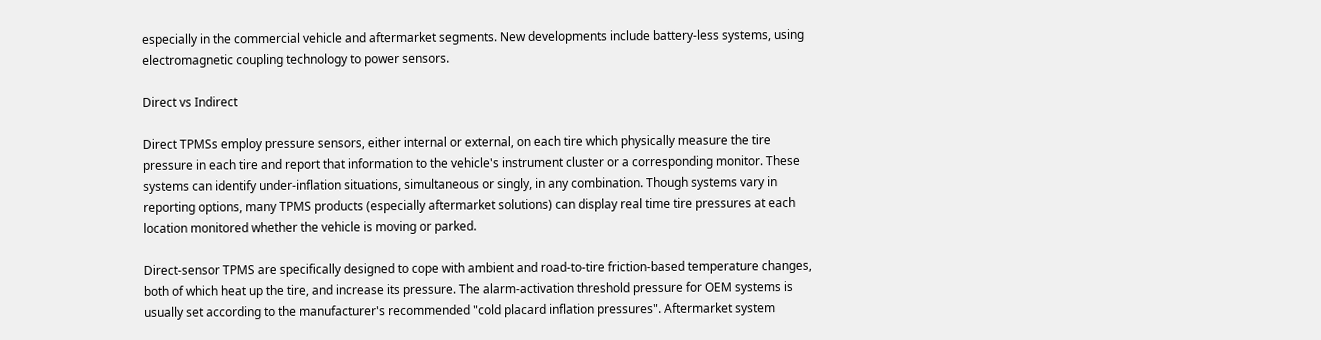especially in the commercial vehicle and aftermarket segments. New developments include battery-less systems, using electromagnetic coupling technology to power sensors.

Direct vs Indirect

Direct TPMSs employ pressure sensors, either internal or external, on each tire which physically measure the tire pressure in each tire and report that information to the vehicle's instrument cluster or a corresponding monitor. These systems can identify under-inflation situations, simultaneous or singly, in any combination. Though systems vary in reporting options, many TPMS products (especially aftermarket solutions) can display real time tire pressures at each location monitored whether the vehicle is moving or parked.

Direct-sensor TPMS are specifically designed to cope with ambient and road-to-tire friction-based temperature changes, both of which heat up the tire, and increase its pressure. The alarm-activation threshold pressure for OEM systems is usually set according to the manufacturer's recommended "cold placard inflation pressures". Aftermarket system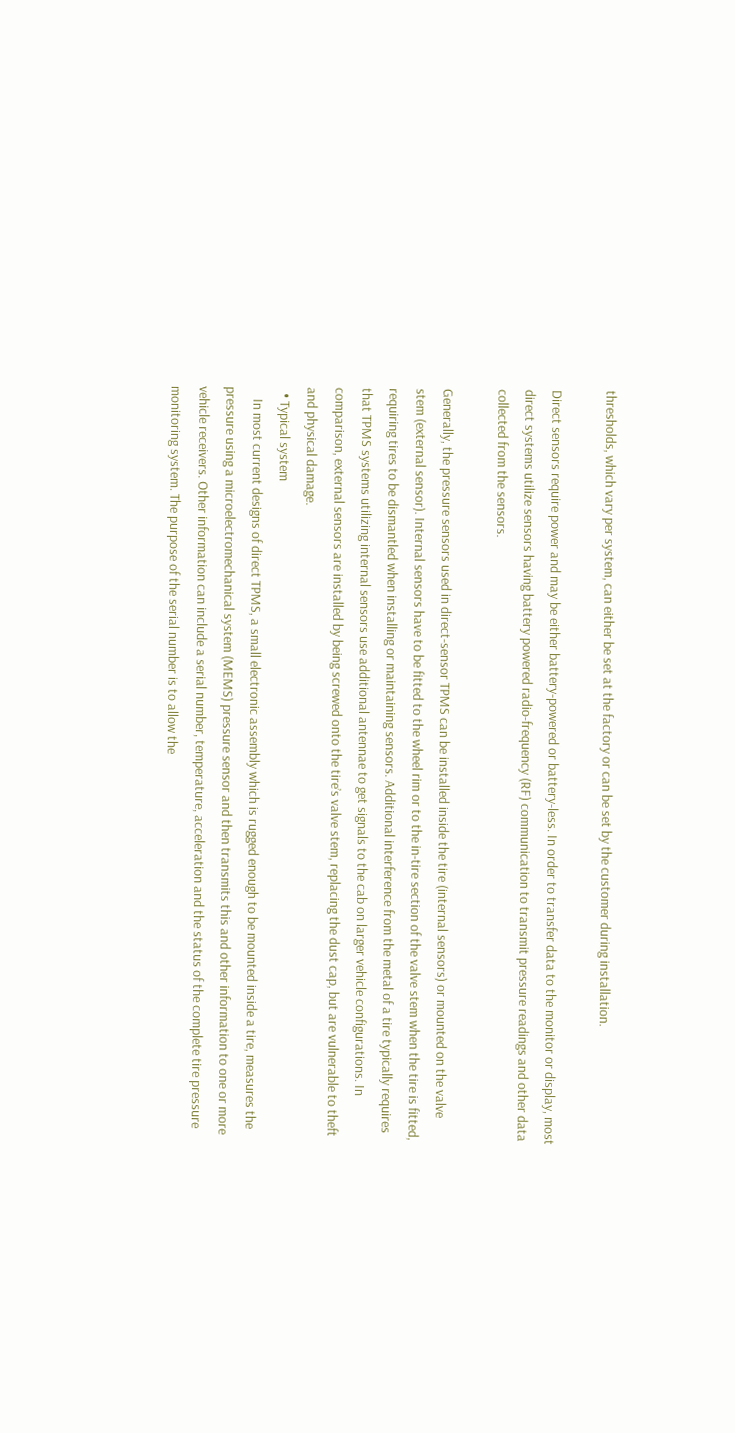thresholds, which vary per system, can either be set at the factory or can be set by the customer during installation.

Direct sensors require power and may be either battery-powered or battery-less. In order to transfer data to the monitor or display, most direct systems utilize sensors having battery powered radio-frequency (RF) communication to transmit pressure readings and other data collected from the sensors.

Generally, the pressure sensors used in direct-sensor TPMS can be installed inside the tire (internal sensors) or mounted on the valve stem (external sensor). Internal sensors have to be fitted to the wheel rim or to the in-tire section of the valve stem when the tire is fitted, requiring tires to be dismantled when installing or maintaining sensors. Additional interference from the metal of a tire typically requires that TPMS systems utilizing internal sensors use additional antennae to get signals to the cab on larger vehicle configurations. In comparison, external sensors are installed by being screwed onto the tire’s valve stem, replacing the dust cap, but are vulnerable to theft and physical damage.
  • Typical system
    In most current designs of direct TPMS, a small electronic assembly which is rugged enough to be mounted inside a tire, measures the pressure using a microelectromechanical system (MEMS) pressure sensor and then transmits this and other information to one or more vehicle receivers. Other information can include a serial number, temperature, acceleration and the status of the complete tire pressure monitoring system. The purpose of the serial number is to allow the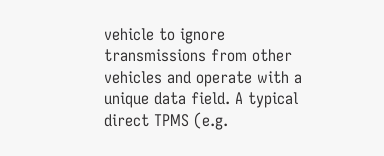vehicle to ignore transmissions from other vehicles and operate with a unique data field. A typical direct TPMS (e.g.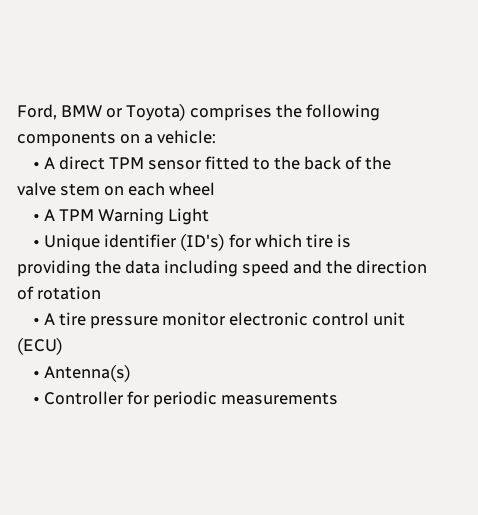Ford, BMW or Toyota) comprises the following components on a vehicle:
    • A direct TPM sensor fitted to the back of the valve stem on each wheel
    • A TPM Warning Light
    • Unique identifier (ID's) for which tire is providing the data including speed and the direction of rotation
    • A tire pressure monitor electronic control unit (ECU)
    • Antenna(s)
    • Controller for periodic measurements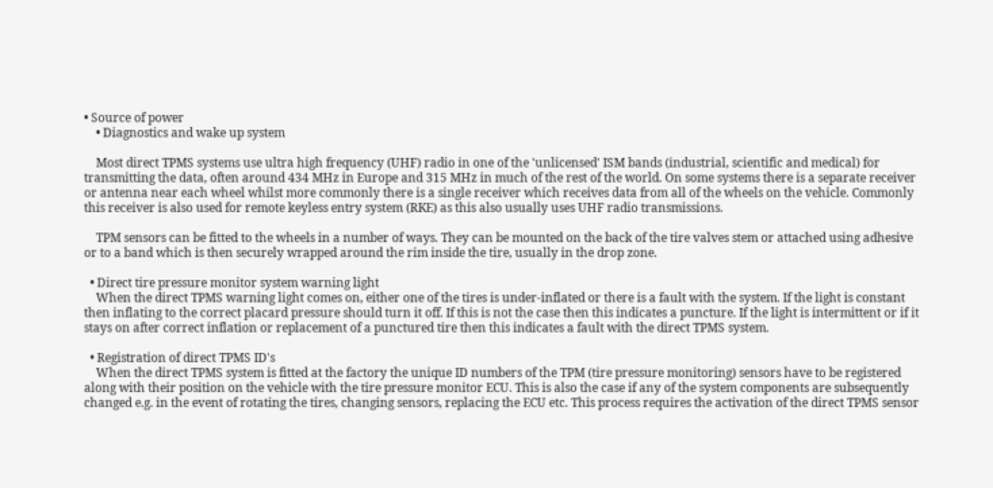• Source of power
    • Diagnostics and wake up system

    Most direct TPMS systems use ultra high frequency (UHF) radio in one of the 'unlicensed' ISM bands (industrial, scientific and medical) for transmitting the data, often around 434 MHz in Europe and 315 MHz in much of the rest of the world. On some systems there is a separate receiver or antenna near each wheel whilst more commonly there is a single receiver which receives data from all of the wheels on the vehicle. Commonly this receiver is also used for remote keyless entry system (RKE) as this also usually uses UHF radio transmissions.

    TPM sensors can be fitted to the wheels in a number of ways. They can be mounted on the back of the tire valves stem or attached using adhesive or to a band which is then securely wrapped around the rim inside the tire, usually in the drop zone.

  • Direct tire pressure monitor system warning light
    When the direct TPMS warning light comes on, either one of the tires is under-inflated or there is a fault with the system. If the light is constant then inflating to the correct placard pressure should turn it off. If this is not the case then this indicates a puncture. If the light is intermittent or if it stays on after correct inflation or replacement of a punctured tire then this indicates a fault with the direct TPMS system.

  • Registration of direct TPMS ID's
    When the direct TPMS system is fitted at the factory the unique ID numbers of the TPM (tire pressure monitoring) sensors have to be registered along with their position on the vehicle with the tire pressure monitor ECU. This is also the case if any of the system components are subsequently changed e.g. in the event of rotating the tires, changing sensors, replacing the ECU etc. This process requires the activation of the direct TPMS sensor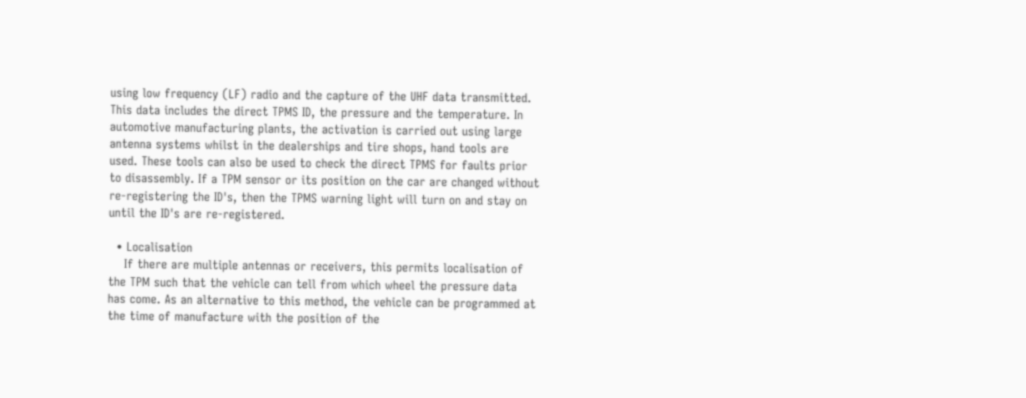using low frequency (LF) radio and the capture of the UHF data transmitted. This data includes the direct TPMS ID, the pressure and the temperature. In automotive manufacturing plants, the activation is carried out using large antenna systems whilst in the dealerships and tire shops, hand tools are used. These tools can also be used to check the direct TPMS for faults prior to disassembly. If a TPM sensor or its position on the car are changed without re-registering the ID's, then the TPMS warning light will turn on and stay on until the ID's are re-registered.

  • Localisation
    If there are multiple antennas or receivers, this permits localisation of the TPM such that the vehicle can tell from which wheel the pressure data has come. As an alternative to this method, the vehicle can be programmed at the time of manufacture with the position of the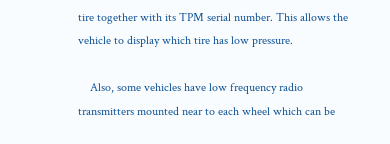tire together with its TPM serial number. This allows the vehicle to display which tire has low pressure.

    Also, some vehicles have low frequency radio transmitters mounted near to each wheel which can be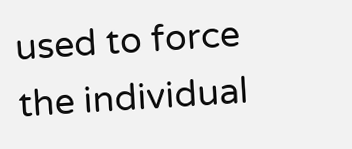used to force the individual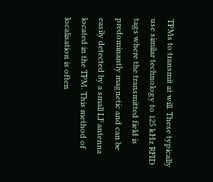TPMs to transmit at will. These typically use similar technology to 125 kHz RFID tags where the transmitted field is predominantly magnetic and can be easily detected by a small LF antenna located in the TPM. This method of localisation is often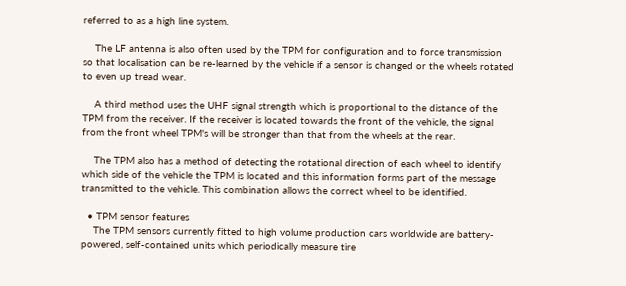referred to as a high line system.

    The LF antenna is also often used by the TPM for configuration and to force transmission so that localisation can be re-learned by the vehicle if a sensor is changed or the wheels rotated to even up tread wear.

    A third method uses the UHF signal strength which is proportional to the distance of the TPM from the receiver. If the receiver is located towards the front of the vehicle, the signal from the front wheel TPM's will be stronger than that from the wheels at the rear.

    The TPM also has a method of detecting the rotational direction of each wheel to identify which side of the vehicle the TPM is located and this information forms part of the message transmitted to the vehicle. This combination allows the correct wheel to be identified.

  • TPM sensor features
    The TPM sensors currently fitted to high volume production cars worldwide are battery-powered, self-contained units which periodically measure tire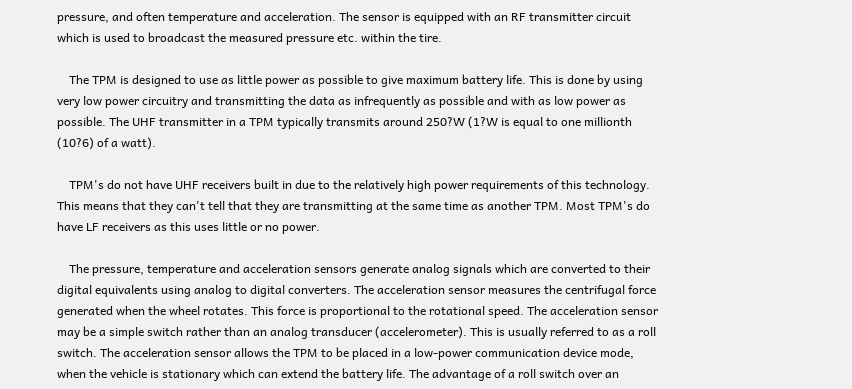pressure, and often temperature and acceleration. The sensor is equipped with an RF transmitter circuit which is used to broadcast the measured pressure etc. within the tire.

    The TPM is designed to use as little power as possible to give maximum battery life. This is done by using very low power circuitry and transmitting the data as infrequently as possible and with as low power as possible. The UHF transmitter in a TPM typically transmits around 250?W (1?W is equal to one millionth (10?6) of a watt).

    TPM's do not have UHF receivers built in due to the relatively high power requirements of this technology. This means that they can't tell that they are transmitting at the same time as another TPM. Most TPM's do have LF receivers as this uses little or no power.

    The pressure, temperature and acceleration sensors generate analog signals which are converted to their digital equivalents using analog to digital converters. The acceleration sensor measures the centrifugal force generated when the wheel rotates. This force is proportional to the rotational speed. The acceleration sensor may be a simple switch rather than an analog transducer (accelerometer). This is usually referred to as a roll switch. The acceleration sensor allows the TPM to be placed in a low-power communication device mode, when the vehicle is stationary which can extend the battery life. The advantage of a roll switch over an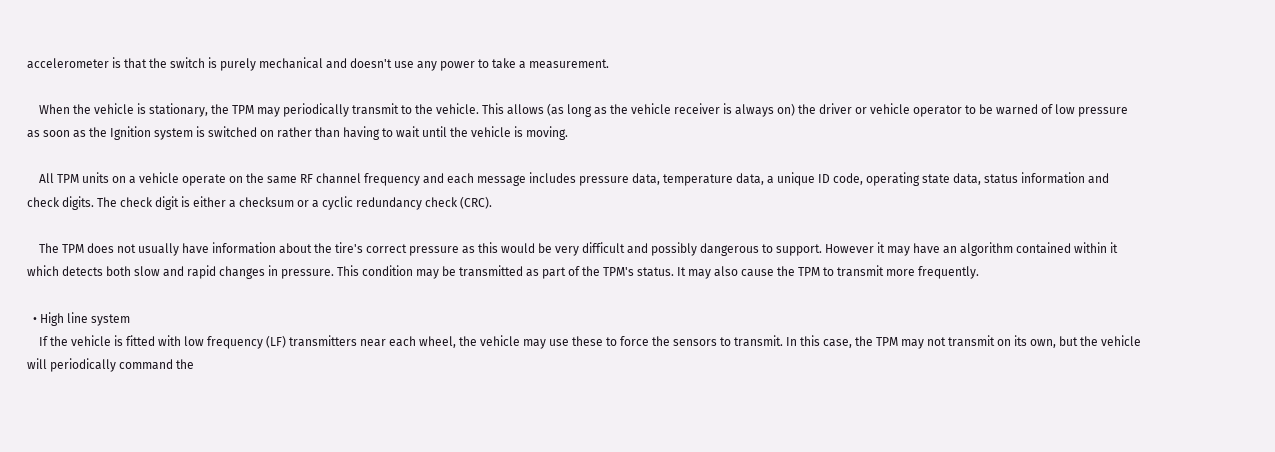accelerometer is that the switch is purely mechanical and doesn't use any power to take a measurement.

    When the vehicle is stationary, the TPM may periodically transmit to the vehicle. This allows (as long as the vehicle receiver is always on) the driver or vehicle operator to be warned of low pressure as soon as the Ignition system is switched on rather than having to wait until the vehicle is moving.

    All TPM units on a vehicle operate on the same RF channel frequency and each message includes pressure data, temperature data, a unique ID code, operating state data, status information and check digits. The check digit is either a checksum or a cyclic redundancy check (CRC).

    The TPM does not usually have information about the tire's correct pressure as this would be very difficult and possibly dangerous to support. However it may have an algorithm contained within it which detects both slow and rapid changes in pressure. This condition may be transmitted as part of the TPM's status. It may also cause the TPM to transmit more frequently.

  • High line system
    If the vehicle is fitted with low frequency (LF) transmitters near each wheel, the vehicle may use these to force the sensors to transmit. In this case, the TPM may not transmit on its own, but the vehicle will periodically command the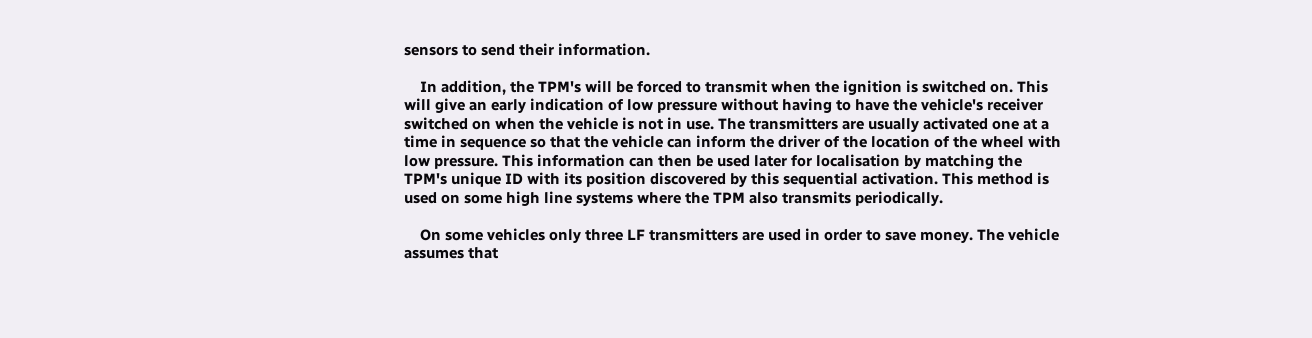sensors to send their information.

    In addition, the TPM's will be forced to transmit when the ignition is switched on. This will give an early indication of low pressure without having to have the vehicle's receiver switched on when the vehicle is not in use. The transmitters are usually activated one at a time in sequence so that the vehicle can inform the driver of the location of the wheel with low pressure. This information can then be used later for localisation by matching the TPM's unique ID with its position discovered by this sequential activation. This method is used on some high line systems where the TPM also transmits periodically.

    On some vehicles only three LF transmitters are used in order to save money. The vehicle assumes that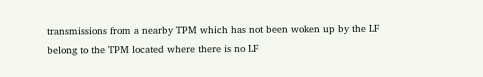transmissions from a nearby TPM which has not been woken up by the LF belong to the TPM located where there is no LF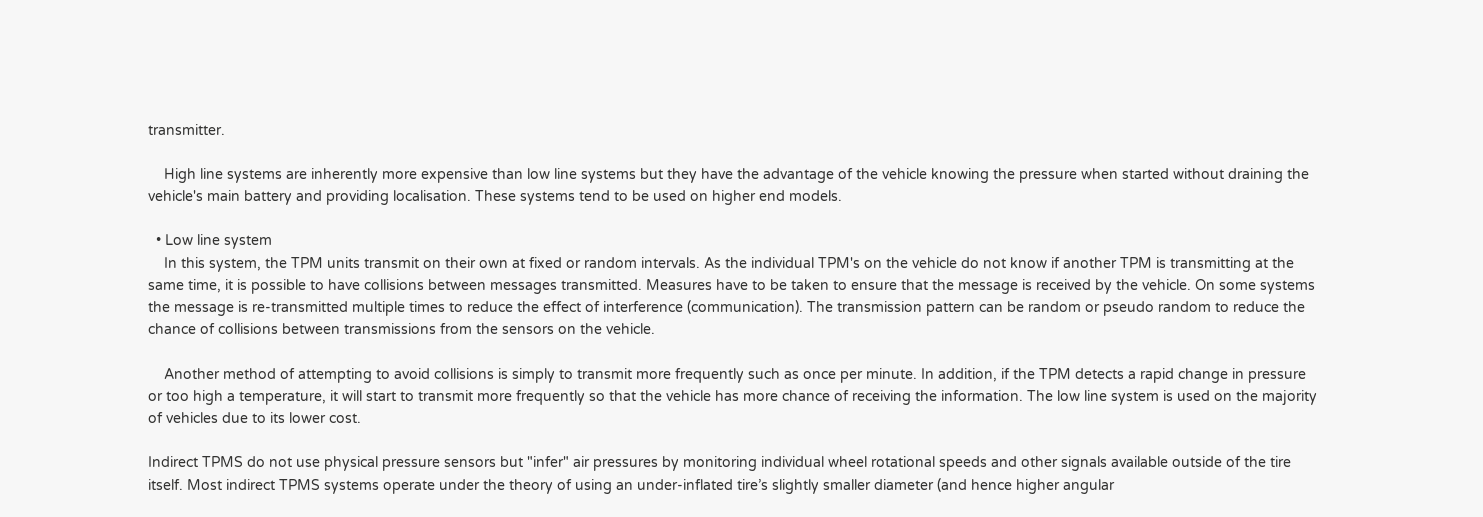transmitter.

    High line systems are inherently more expensive than low line systems but they have the advantage of the vehicle knowing the pressure when started without draining the vehicle's main battery and providing localisation. These systems tend to be used on higher end models.

  • Low line system
    In this system, the TPM units transmit on their own at fixed or random intervals. As the individual TPM's on the vehicle do not know if another TPM is transmitting at the same time, it is possible to have collisions between messages transmitted. Measures have to be taken to ensure that the message is received by the vehicle. On some systems the message is re-transmitted multiple times to reduce the effect of interference (communication). The transmission pattern can be random or pseudo random to reduce the chance of collisions between transmissions from the sensors on the vehicle.

    Another method of attempting to avoid collisions is simply to transmit more frequently such as once per minute. In addition, if the TPM detects a rapid change in pressure or too high a temperature, it will start to transmit more frequently so that the vehicle has more chance of receiving the information. The low line system is used on the majority of vehicles due to its lower cost.

Indirect TPMS do not use physical pressure sensors but "infer" air pressures by monitoring individual wheel rotational speeds and other signals available outside of the tire itself. Most indirect TPMS systems operate under the theory of using an under-inflated tire’s slightly smaller diameter (and hence higher angular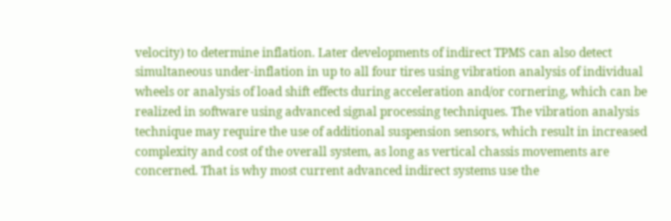velocity) to determine inflation. Later developments of indirect TPMS can also detect simultaneous under-inflation in up to all four tires using vibration analysis of individual wheels or analysis of load shift effects during acceleration and/or cornering, which can be realized in software using advanced signal processing techniques. The vibration analysis technique may require the use of additional suspension sensors, which result in increased complexity and cost of the overall system, as long as vertical chassis movements are concerned. That is why most current advanced indirect systems use the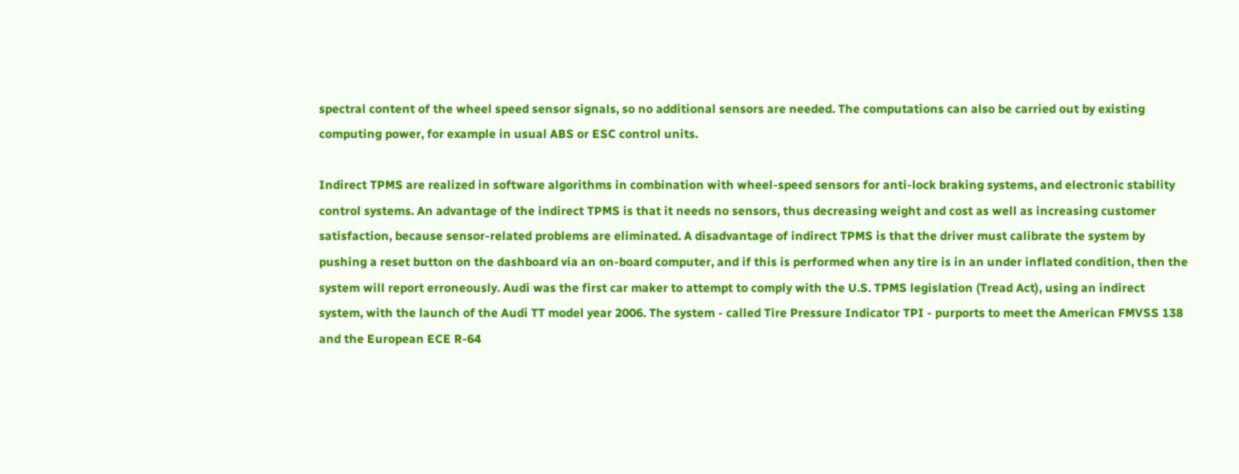spectral content of the wheel speed sensor signals, so no additional sensors are needed. The computations can also be carried out by existing computing power, for example in usual ABS or ESC control units.

Indirect TPMS are realized in software algorithms in combination with wheel-speed sensors for anti-lock braking systems, and electronic stability control systems. An advantage of the indirect TPMS is that it needs no sensors, thus decreasing weight and cost as well as increasing customer satisfaction, because sensor-related problems are eliminated. A disadvantage of indirect TPMS is that the driver must calibrate the system by pushing a reset button on the dashboard via an on-board computer, and if this is performed when any tire is in an under inflated condition, then the system will report erroneously. Audi was the first car maker to attempt to comply with the U.S. TPMS legislation (Tread Act), using an indirect system, with the launch of the Audi TT model year 2006. The system - called Tire Pressure Indicator TPI - purports to meet the American FMVSS 138 and the European ECE R-64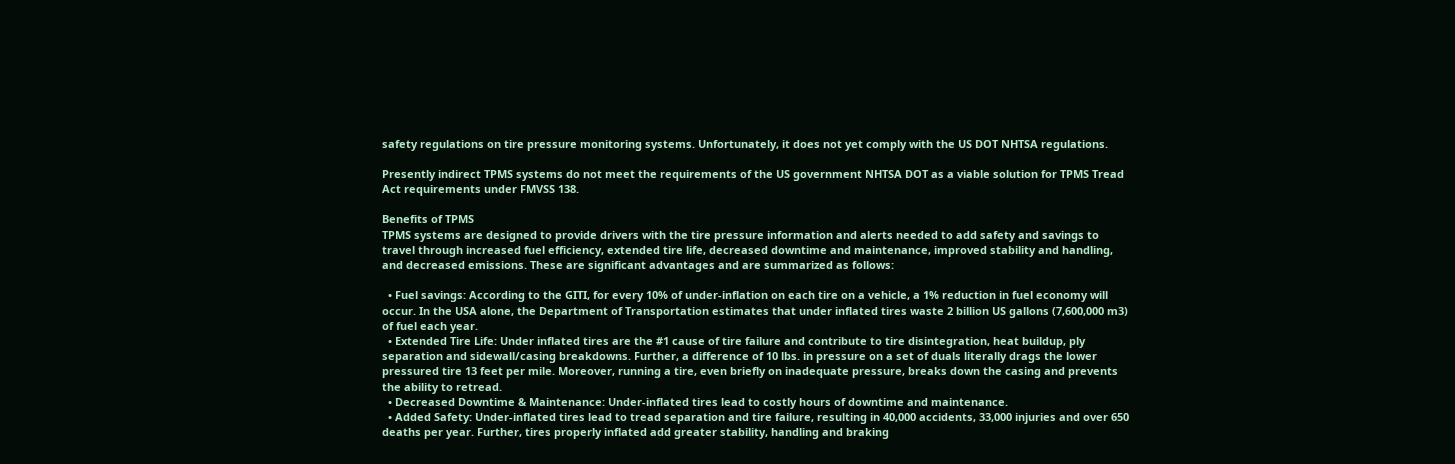safety regulations on tire pressure monitoring systems. Unfortunately, it does not yet comply with the US DOT NHTSA regulations.

Presently indirect TPMS systems do not meet the requirements of the US government NHTSA DOT as a viable solution for TPMS Tread Act requirements under FMVSS 138.

Benefits of TPMS
TPMS systems are designed to provide drivers with the tire pressure information and alerts needed to add safety and savings to travel through increased fuel efficiency, extended tire life, decreased downtime and maintenance, improved stability and handling, and decreased emissions. These are significant advantages and are summarized as follows:

  • Fuel savings: According to the GITI, for every 10% of under-inflation on each tire on a vehicle, a 1% reduction in fuel economy will occur. In the USA alone, the Department of Transportation estimates that under inflated tires waste 2 billion US gallons (7,600,000 m3) of fuel each year.
  • Extended Tire Life: Under inflated tires are the #1 cause of tire failure and contribute to tire disintegration, heat buildup, ply separation and sidewall/casing breakdowns. Further, a difference of 10 lbs. in pressure on a set of duals literally drags the lower pressured tire 13 feet per mile. Moreover, running a tire, even briefly on inadequate pressure, breaks down the casing and prevents the ability to retread.
  • Decreased Downtime & Maintenance: Under-inflated tires lead to costly hours of downtime and maintenance.
  • Added Safety: Under-inflated tires lead to tread separation and tire failure, resulting in 40,000 accidents, 33,000 injuries and over 650 deaths per year. Further, tires properly inflated add greater stability, handling and braking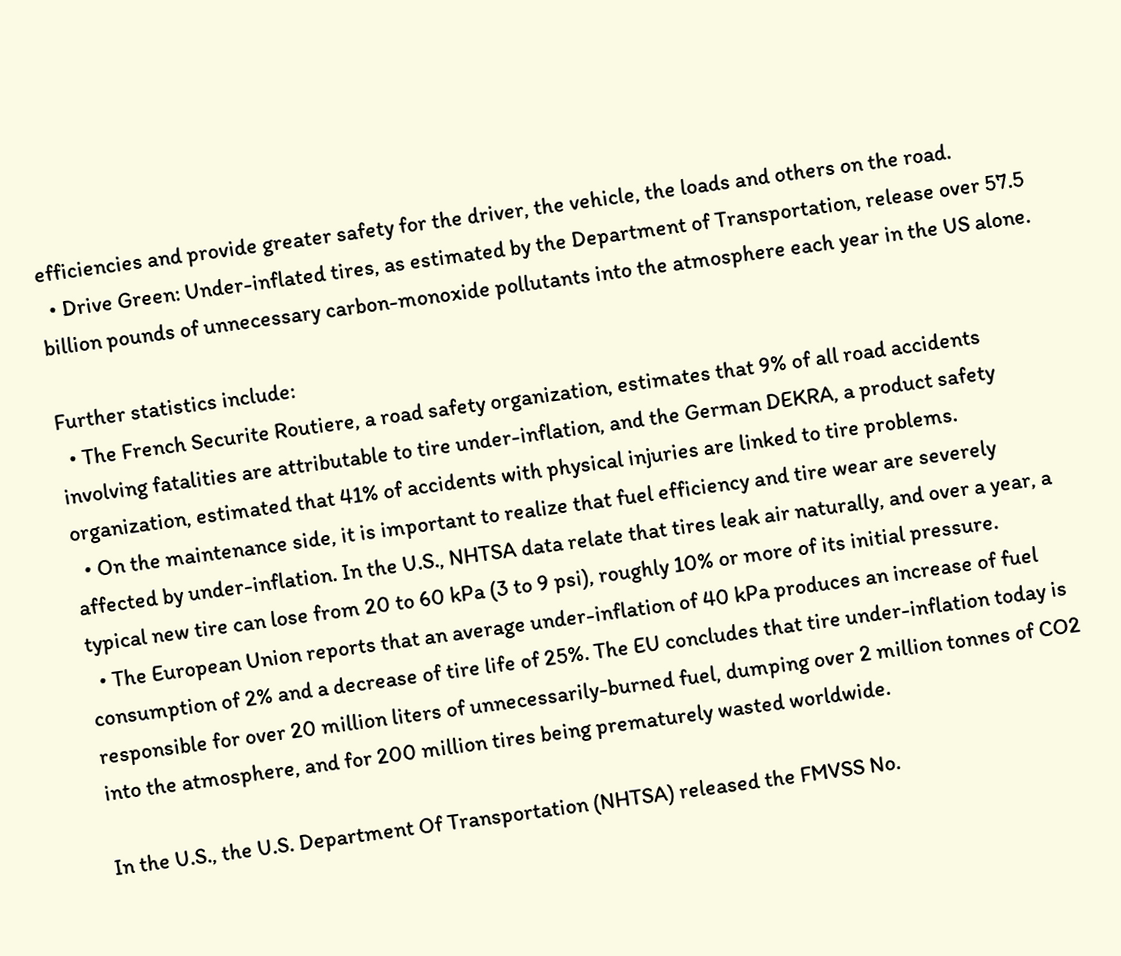efficiencies and provide greater safety for the driver, the vehicle, the loads and others on the road.
  • Drive Green: Under-inflated tires, as estimated by the Department of Transportation, release over 57.5 billion pounds of unnecessary carbon-monoxide pollutants into the atmosphere each year in the US alone.

Further statistics include:
  • The French Securite Routiere, a road safety organization, estimates that 9% of all road accidents involving fatalities are attributable to tire under-inflation, and the German DEKRA, a product safety organization, estimated that 41% of accidents with physical injuries are linked to tire problems.
  • On the maintenance side, it is important to realize that fuel efficiency and tire wear are severely affected by under-inflation. In the U.S., NHTSA data relate that tires leak air naturally, and over a year, a typical new tire can lose from 20 to 60 kPa (3 to 9 psi), roughly 10% or more of its initial pressure.
  • The European Union reports that an average under-inflation of 40 kPa produces an increase of fuel consumption of 2% and a decrease of tire life of 25%. The EU concludes that tire under-inflation today is responsible for over 20 million liters of unnecessarily-burned fuel, dumping over 2 million tonnes of CO2 into the atmosphere, and for 200 million tires being prematurely wasted worldwide.

In the U.S., the U.S. Department Of Transportation (NHTSA) released the FMVSS No.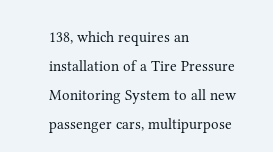138, which requires an installation of a Tire Pressure Monitoring System to all new passenger cars, multipurpose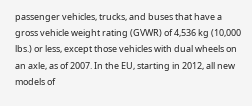passenger vehicles, trucks, and buses that have a gross vehicle weight rating (GVWR) of 4,536 kg (10,000 lbs.) or less, except those vehicles with dual wheels on an axle, as of 2007. In the EU, starting in 2012, all new models of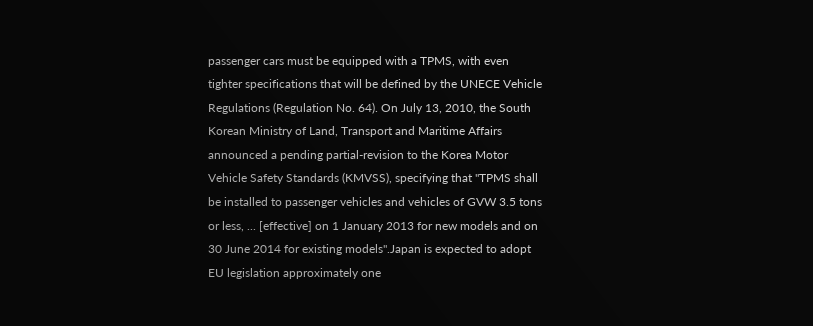passenger cars must be equipped with a TPMS, with even tighter specifications that will be defined by the UNECE Vehicle Regulations (Regulation No. 64). On July 13, 2010, the South Korean Ministry of Land, Transport and Maritime Affairs announced a pending partial-revision to the Korea Motor Vehicle Safety Standards (KMVSS), specifying that "TPMS shall be installed to passenger vehicles and vehicles of GVW 3.5 tons or less, ... [effective] on 1 January 2013 for new models and on 30 June 2014 for existing models".Japan is expected to adopt EU legislation approximately one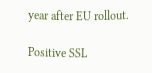year after EU rollout.

Positive SSL